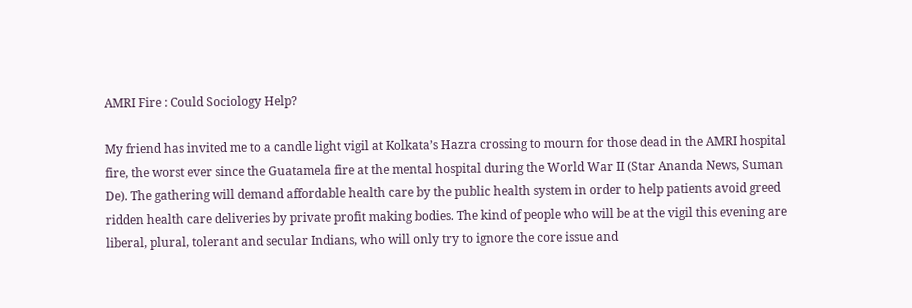AMRI Fire : Could Sociology Help?

My friend has invited me to a candle light vigil at Kolkata’s Hazra crossing to mourn for those dead in the AMRI hospital fire, the worst ever since the Guatamela fire at the mental hospital during the World War II (Star Ananda News, Suman De). The gathering will demand affordable health care by the public health system in order to help patients avoid greed ridden health care deliveries by private profit making bodies. The kind of people who will be at the vigil this evening are liberal, plural, tolerant and secular Indians, who will only try to ignore the core issue and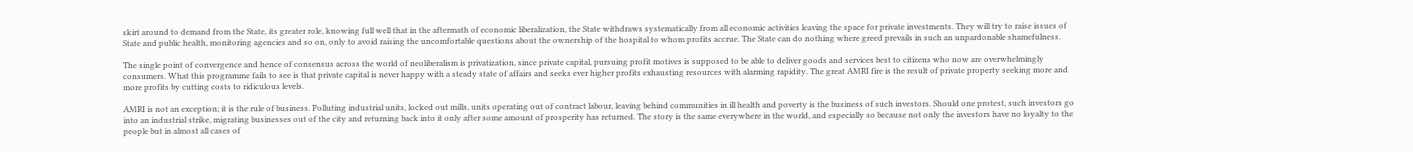skirt around to demand from the State, its greater role, knowing full well that in the aftermath of economic liberalization, the State withdraws systematically from all economic activities leaving the space for private investments. They will try to raise issues of State and public health, monitoring agencies and so on, only to avoid raising the uncomfortable questions about the ownership of the hospital to whom profits accrue. The State can do nothing where greed prevails in such an unpardonable shamefulness.

The single point of convergence and hence of consensus across the world of neoliberalism is privatization, since private capital, pursuing profit motives is supposed to be able to deliver goods and services best to citizens who now are overwhelmingly consumers. What this programme fails to see is that private capital is never happy with a steady state of affairs and seeks ever higher profits exhausting resources with alarming rapidity. The great AMRI fire is the result of private property seeking more and more profits by cutting costs to ridiculous levels.

AMRI is not an exception; it is the rule of business. Polluting industrial units, locked out mills, units operating out of contract labour, leaving behind communities in ill health and poverty is the business of such investors. Should one protest, such investors go into an industrial strike, migrating businesses out of the city and returning back into it only after some amount of prosperity has returned. The story is the same everywhere in the world, and especially so because not only the investors have no loyalty to the people but in almost all cases of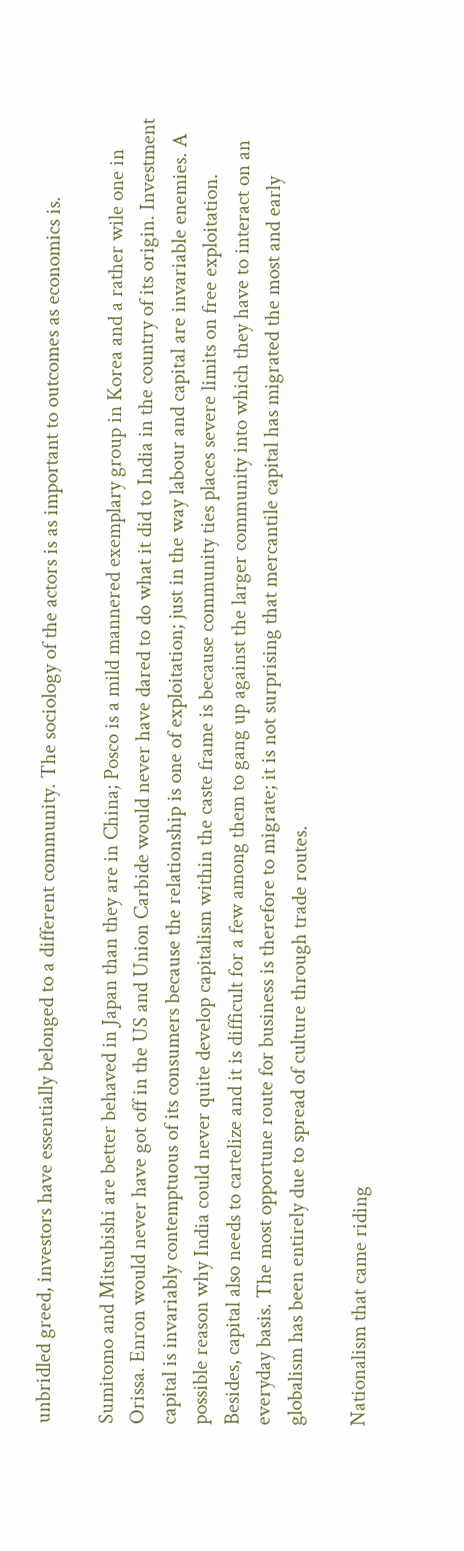unbridled greed, investors have essentially belonged to a different community. The sociology of the actors is as important to outcomes as economics is.

Sumitomo and Mitsubishi are better behaved in Japan than they are in China; Posco is a mild mannered exemplary group in Korea and a rather wile one in Orissa. Enron would never have got off in the US and Union Carbide would never have dared to do what it did to India in the country of its origin. Investment capital is invariably contemptuous of its consumers because the relationship is one of exploitation; just in the way labour and capital are invariable enemies. A possible reason why India could never quite develop capitalism within the caste frame is because community ties places severe limits on free exploitation. Besides, capital also needs to cartelize and it is difficult for a few among them to gang up against the larger community into which they have to interact on an everyday basis. The most opportune route for business is therefore to migrate; it is not surprising that mercantile capital has migrated the most and early globalism has been entirely due to spread of culture through trade routes.

Nationalism that came riding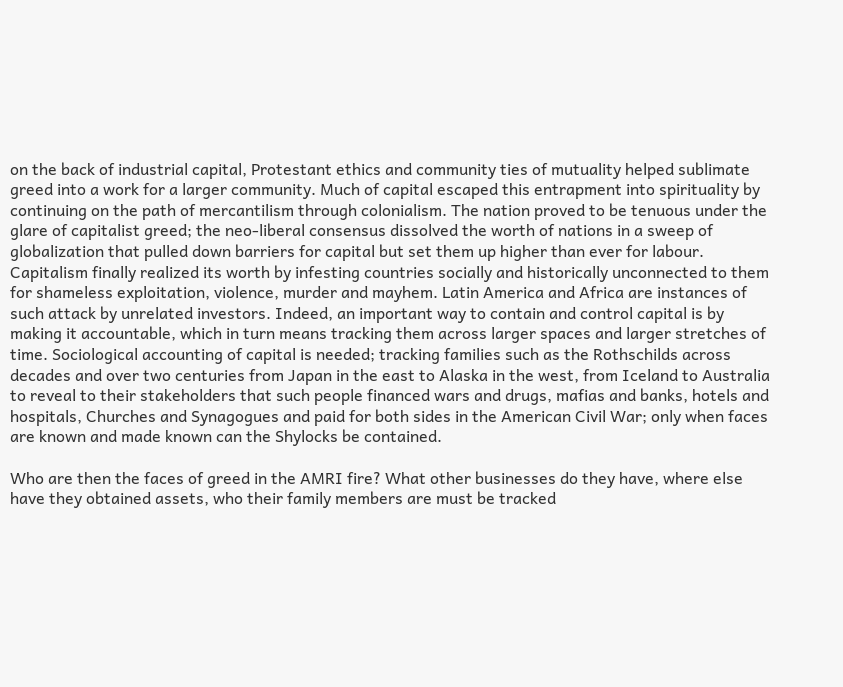on the back of industrial capital, Protestant ethics and community ties of mutuality helped sublimate greed into a work for a larger community. Much of capital escaped this entrapment into spirituality by continuing on the path of mercantilism through colonialism. The nation proved to be tenuous under the glare of capitalist greed; the neo-liberal consensus dissolved the worth of nations in a sweep of globalization that pulled down barriers for capital but set them up higher than ever for labour. Capitalism finally realized its worth by infesting countries socially and historically unconnected to them for shameless exploitation, violence, murder and mayhem. Latin America and Africa are instances of such attack by unrelated investors. Indeed, an important way to contain and control capital is by making it accountable, which in turn means tracking them across larger spaces and larger stretches of time. Sociological accounting of capital is needed; tracking families such as the Rothschilds across decades and over two centuries from Japan in the east to Alaska in the west, from Iceland to Australia to reveal to their stakeholders that such people financed wars and drugs, mafias and banks, hotels and hospitals, Churches and Synagogues and paid for both sides in the American Civil War; only when faces are known and made known can the Shylocks be contained.

Who are then the faces of greed in the AMRI fire? What other businesses do they have, where else have they obtained assets, who their family members are must be tracked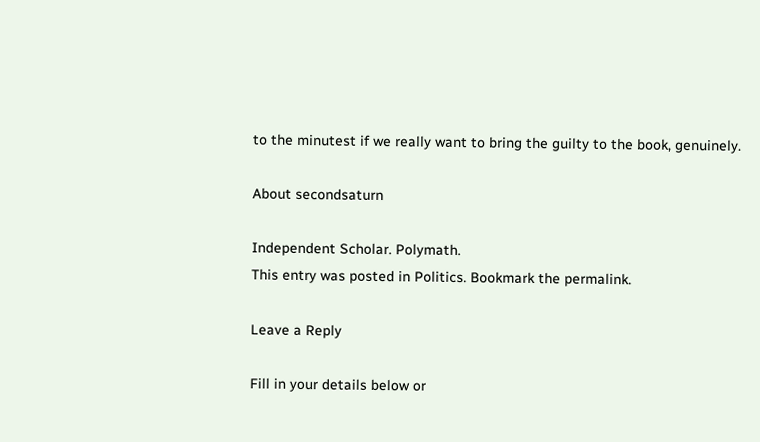to the minutest if we really want to bring the guilty to the book, genuinely.

About secondsaturn

Independent Scholar. Polymath.
This entry was posted in Politics. Bookmark the permalink.

Leave a Reply

Fill in your details below or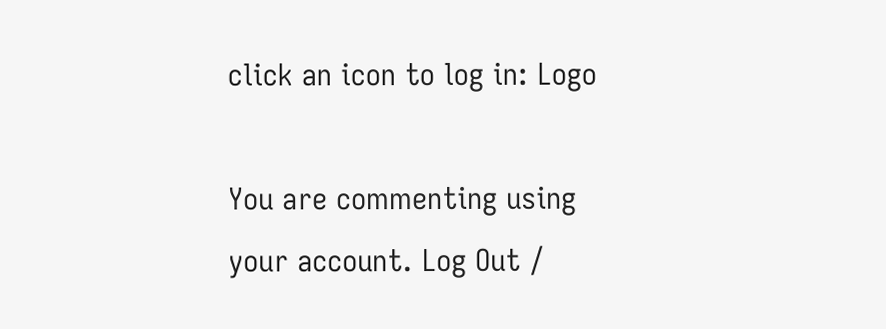click an icon to log in: Logo

You are commenting using your account. Log Out /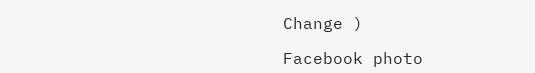Change )

Facebook photo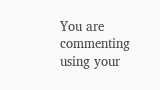You are commenting using your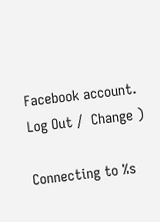Facebook account. Log Out /  Change )

Connecting to %s